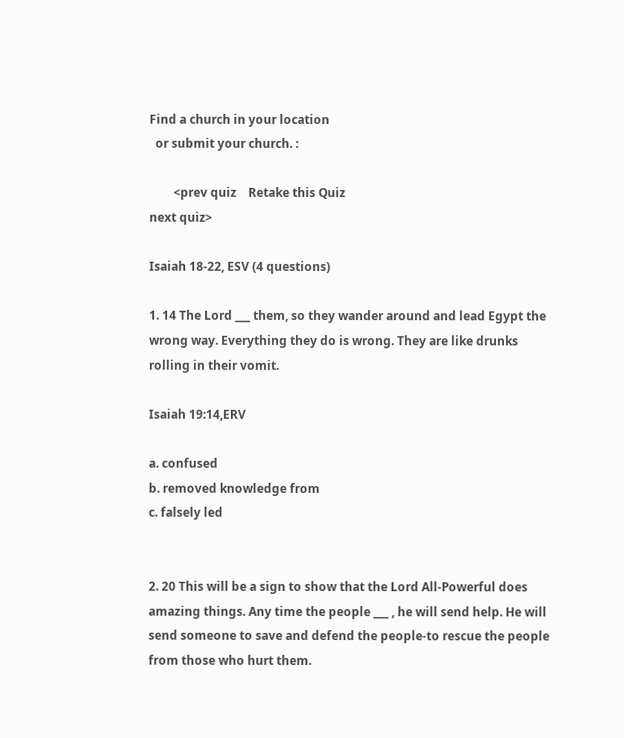Find a church in your location
  or submit your church. :

        <prev quiz    Retake this Quiz
next quiz>

Isaiah 18-22, ESV (4 questions)

1. 14 The Lord ___ them, so they wander around and lead Egypt the wrong way. Everything they do is wrong. They are like drunks rolling in their vomit.

Isaiah 19:14,ERV

a. confused
b. removed knowledge from
c. falsely led


2. 20 This will be a sign to show that the Lord All-Powerful does amazing things. Any time the people ___ , he will send help. He will send someone to save and defend the people-to rescue the people from those who hurt them.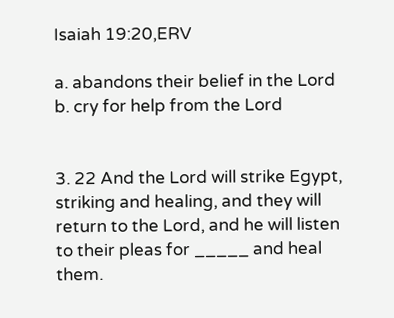Isaiah 19:20,ERV

a. abandons their belief in the Lord
b. cry for help from the Lord


3. 22 And the Lord will strike Egypt, striking and healing, and they will return to the Lord, and he will listen to their pleas for _____ and heal them.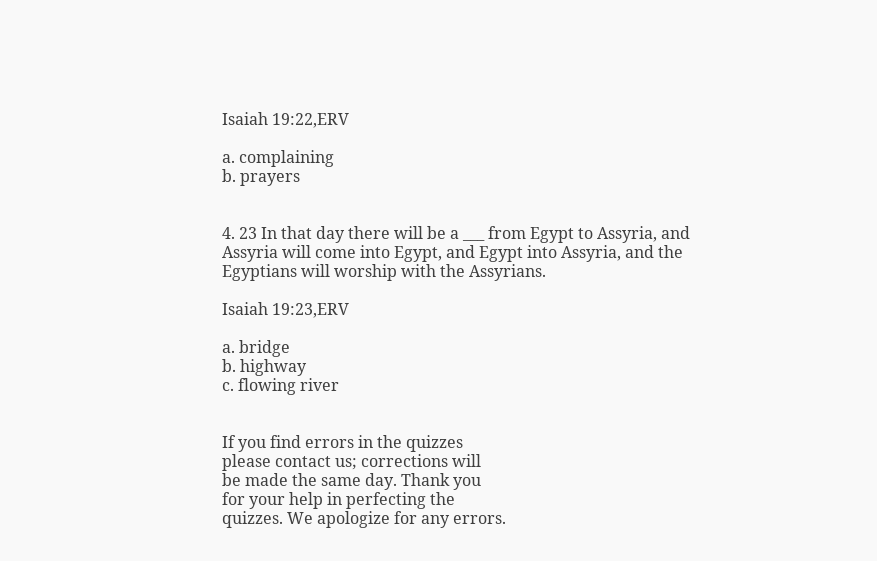Isaiah 19:22,ERV

a. complaining
b. prayers


4. 23 In that day there will be a ___ from Egypt to Assyria, and Assyria will come into Egypt, and Egypt into Assyria, and the Egyptians will worship with the Assyrians.

Isaiah 19:23,ERV

a. bridge
b. highway
c. flowing river


If you find errors in the quizzes
please contact us; corrections will
be made the same day. Thank you
for your help in perfecting the
quizzes. We apologize for any errors.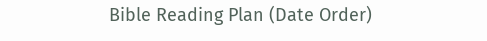Bible Reading Plan (Date Order)